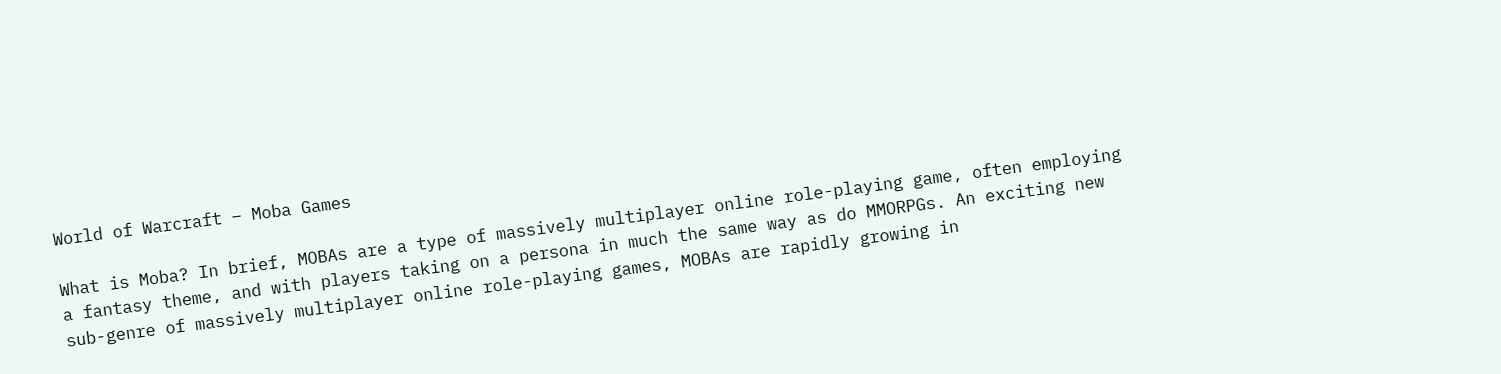World of Warcraft – Moba Games

What is Moba? In brief, MOBAs are a type of massively multiplayer online role-playing game, often employing a fantasy theme, and with players taking on a persona in much the same way as do MMORPGs. An exciting new sub-genre of massively multiplayer online role-playing games, MOBAs are rapidly growing in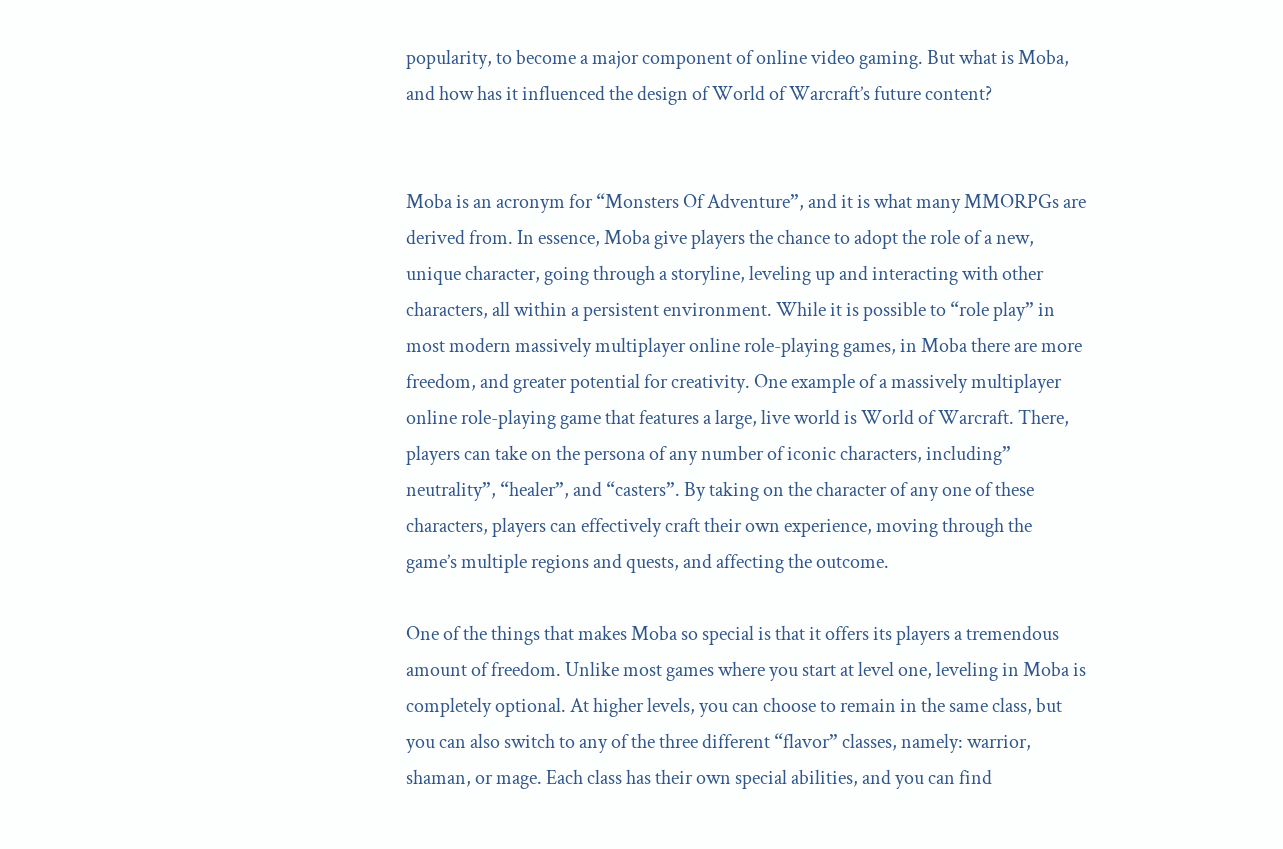popularity, to become a major component of online video gaming. But what is Moba, and how has it influenced the design of World of Warcraft’s future content?


Moba is an acronym for “Monsters Of Adventure”, and it is what many MMORPGs are derived from. In essence, Moba give players the chance to adopt the role of a new, unique character, going through a storyline, leveling up and interacting with other characters, all within a persistent environment. While it is possible to “role play” in most modern massively multiplayer online role-playing games, in Moba there are more freedom, and greater potential for creativity. One example of a massively multiplayer online role-playing game that features a large, live world is World of Warcraft. There, players can take on the persona of any number of iconic characters, including” neutrality”, “healer”, and “casters”. By taking on the character of any one of these characters, players can effectively craft their own experience, moving through the game’s multiple regions and quests, and affecting the outcome.

One of the things that makes Moba so special is that it offers its players a tremendous amount of freedom. Unlike most games where you start at level one, leveling in Moba is completely optional. At higher levels, you can choose to remain in the same class, but you can also switch to any of the three different “flavor” classes, namely: warrior, shaman, or mage. Each class has their own special abilities, and you can find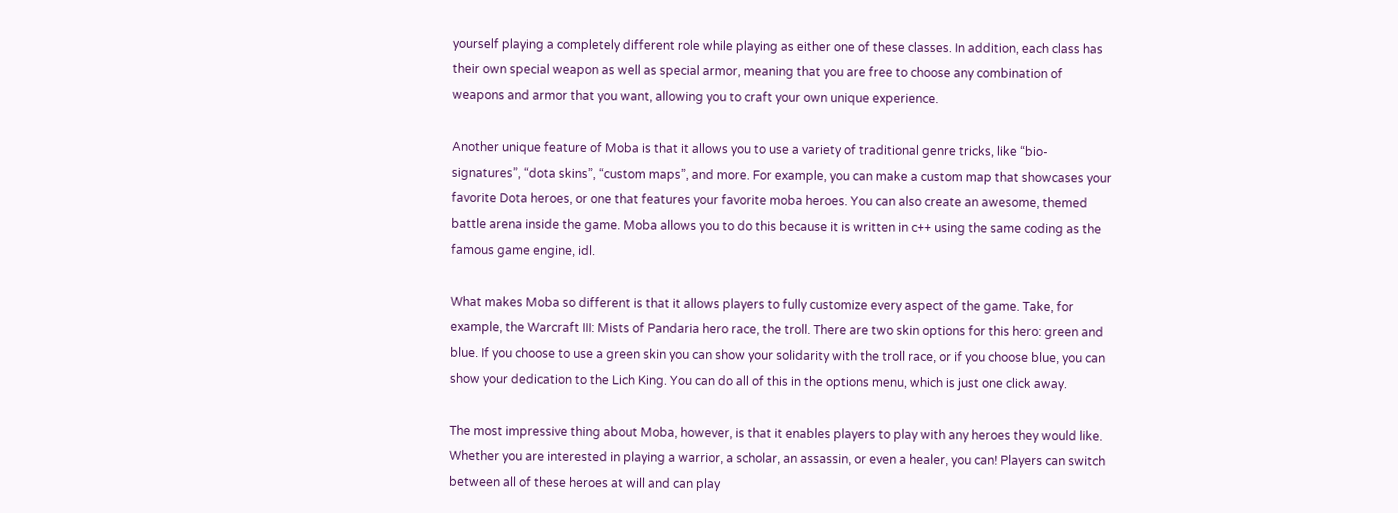yourself playing a completely different role while playing as either one of these classes. In addition, each class has their own special weapon as well as special armor, meaning that you are free to choose any combination of weapons and armor that you want, allowing you to craft your own unique experience.

Another unique feature of Moba is that it allows you to use a variety of traditional genre tricks, like “bio-signatures”, “dota skins”, “custom maps”, and more. For example, you can make a custom map that showcases your favorite Dota heroes, or one that features your favorite moba heroes. You can also create an awesome, themed battle arena inside the game. Moba allows you to do this because it is written in c++ using the same coding as the famous game engine, idl.

What makes Moba so different is that it allows players to fully customize every aspect of the game. Take, for example, the Warcraft III: Mists of Pandaria hero race, the troll. There are two skin options for this hero: green and blue. If you choose to use a green skin you can show your solidarity with the troll race, or if you choose blue, you can show your dedication to the Lich King. You can do all of this in the options menu, which is just one click away.

The most impressive thing about Moba, however, is that it enables players to play with any heroes they would like. Whether you are interested in playing a warrior, a scholar, an assassin, or even a healer, you can! Players can switch between all of these heroes at will and can play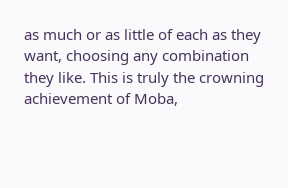as much or as little of each as they want, choosing any combination they like. This is truly the crowning achievement of Moba,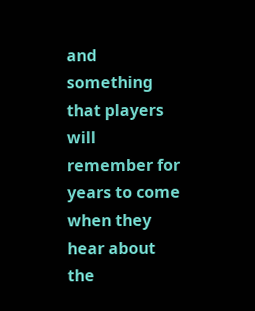and something that players will remember for years to come when they hear about the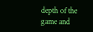depth of the game and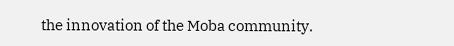the innovation of the Moba community.